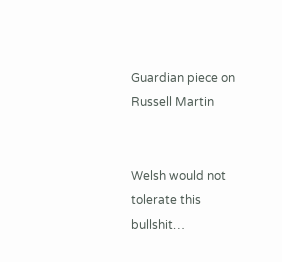Guardian piece on Russell Martin


Welsh would not tolerate this bullshit…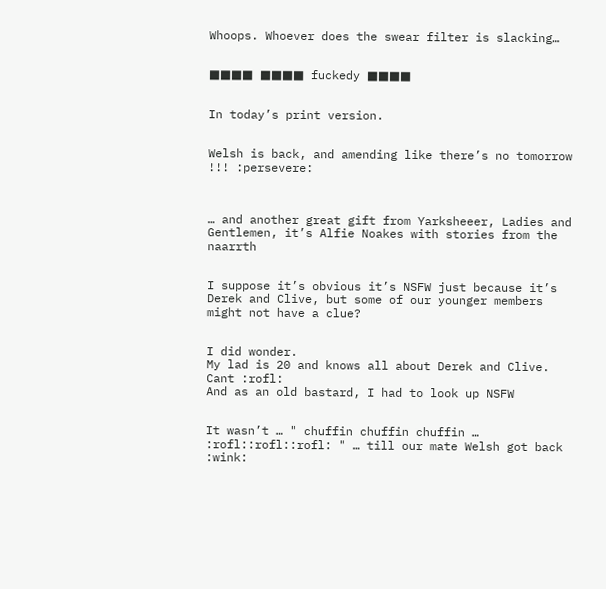Whoops. Whoever does the swear filter is slacking…


■■■■ ■■■■ fuckedy ■■■■


In today’s print version.


Welsh is back, and amending like there’s no tomorrow !!! :persevere:



… and another great gift from Yarksheeer, Ladies and Gentlemen, it’s Alfie Noakes with stories from the naarrth


I suppose it’s obvious it’s NSFW just because it’s Derek and Clive, but some of our younger members might not have a clue?


I did wonder.
My lad is 20 and knows all about Derek and Clive.
Cant :rofl:
And as an old bastard, I had to look up NSFW


It wasn’t … " chuffin chuffin chuffin … :rofl::rofl::rofl: " … till our mate Welsh got back :wink: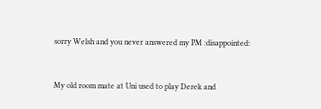sorry Welsh and you never answered my PM :disappointed:


My old room mate at Uni used to play Derek and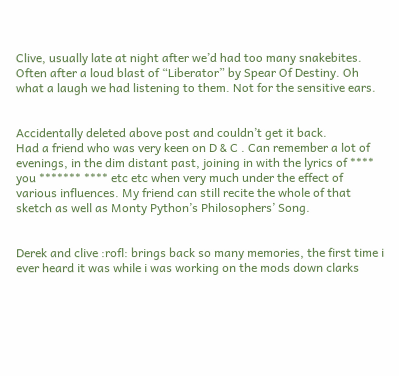Clive, usually late at night after we’d had too many snakebites. Often after a loud blast of “Liberator” by Spear Of Destiny. Oh what a laugh we had listening to them. Not for the sensitive ears.


Accidentally deleted above post and couldn’t get it back.
Had a friend who was very keen on D & C . Can remember a lot of evenings, in the dim distant past, joining in with the lyrics of **** you ******* **** etc etc when very much under the effect of various influences. My friend can still recite the whole of that sketch as well as Monty Python’s Philosophers’ Song.


Derek and clive :rofl: brings back so many memories, the first time i ever heard it was while i was working on the mods down clarks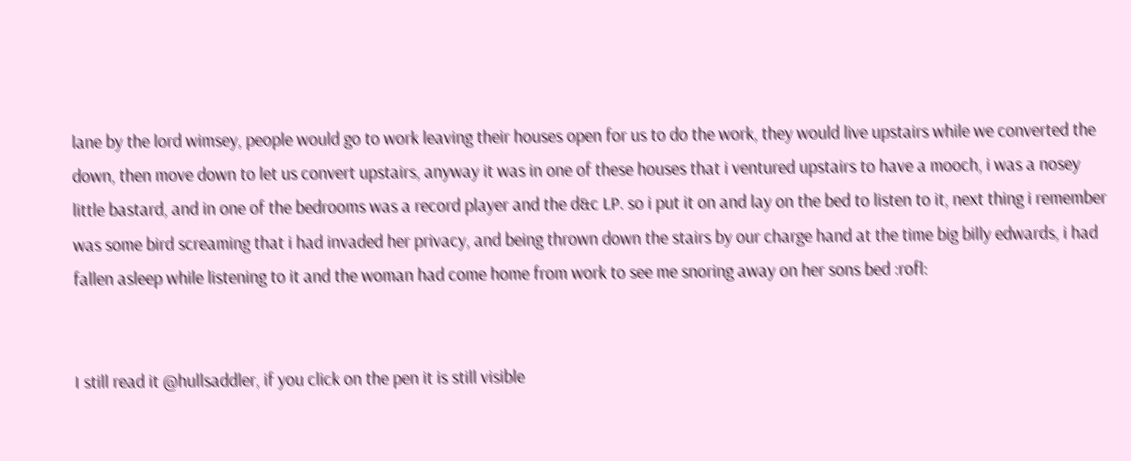lane by the lord wimsey, people would go to work leaving their houses open for us to do the work, they would live upstairs while we converted the down, then move down to let us convert upstairs, anyway it was in one of these houses that i ventured upstairs to have a mooch, i was a nosey little bastard, and in one of the bedrooms was a record player and the d&c LP. so i put it on and lay on the bed to listen to it, next thing i remember was some bird screaming that i had invaded her privacy, and being thrown down the stairs by our charge hand at the time big billy edwards, i had fallen asleep while listening to it and the woman had come home from work to see me snoring away on her sons bed :rofl:


I still read it @hullsaddler, if you click on the pen it is still visible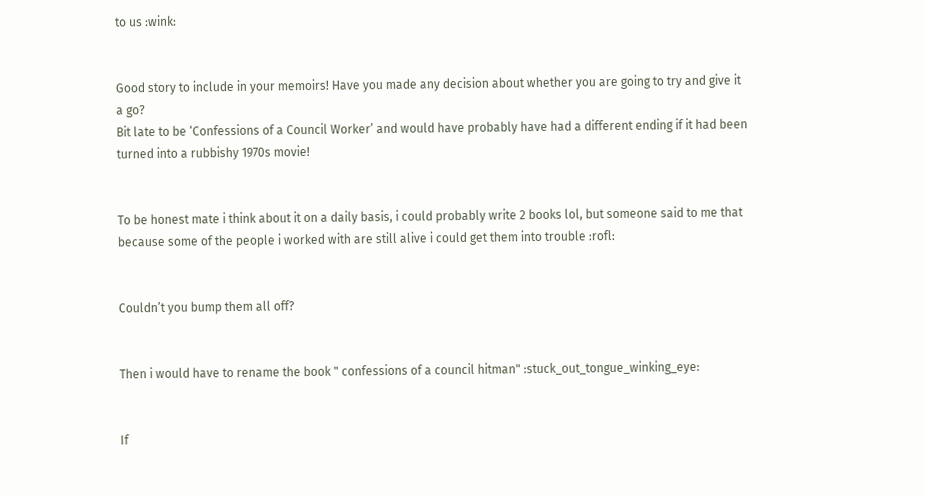to us :wink:


Good story to include in your memoirs! Have you made any decision about whether you are going to try and give it a go?
Bit late to be ‘Confessions of a Council Worker’ and would have probably have had a different ending if it had been turned into a rubbishy 1970s movie!


To be honest mate i think about it on a daily basis, i could probably write 2 books lol, but someone said to me that because some of the people i worked with are still alive i could get them into trouble :rofl:


Couldn’t you bump them all off?


Then i would have to rename the book " confessions of a council hitman" :stuck_out_tongue_winking_eye:


If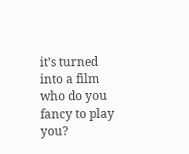it’s turned into a film who do you fancy to play you?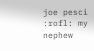joe pesci :rofl: my nephew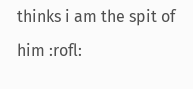thinks i am the spit of him :rofl: